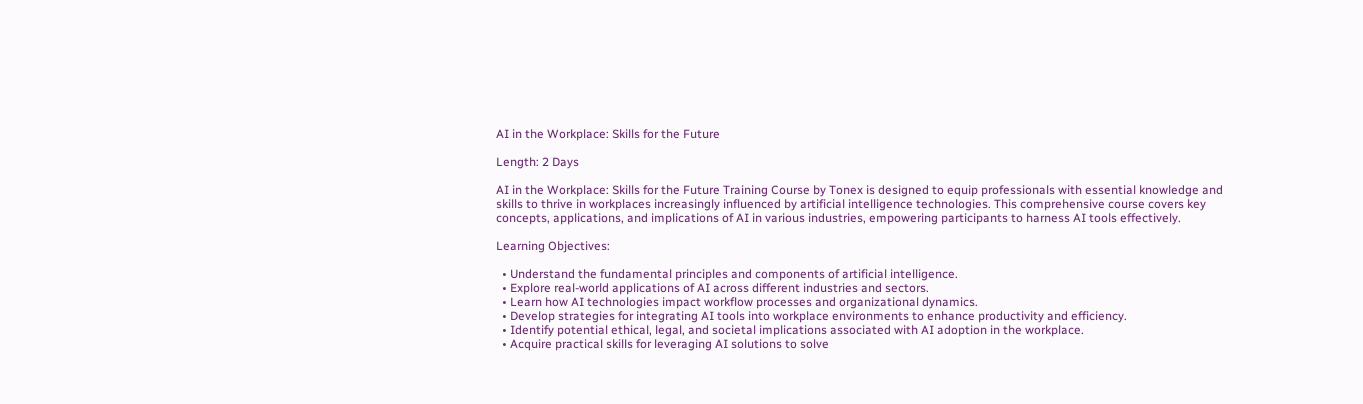AI in the Workplace: Skills for the Future

Length: 2 Days

AI in the Workplace: Skills for the Future Training Course by Tonex is designed to equip professionals with essential knowledge and skills to thrive in workplaces increasingly influenced by artificial intelligence technologies. This comprehensive course covers key concepts, applications, and implications of AI in various industries, empowering participants to harness AI tools effectively.

Learning Objectives:

  • Understand the fundamental principles and components of artificial intelligence.
  • Explore real-world applications of AI across different industries and sectors.
  • Learn how AI technologies impact workflow processes and organizational dynamics.
  • Develop strategies for integrating AI tools into workplace environments to enhance productivity and efficiency.
  • Identify potential ethical, legal, and societal implications associated with AI adoption in the workplace.
  • Acquire practical skills for leveraging AI solutions to solve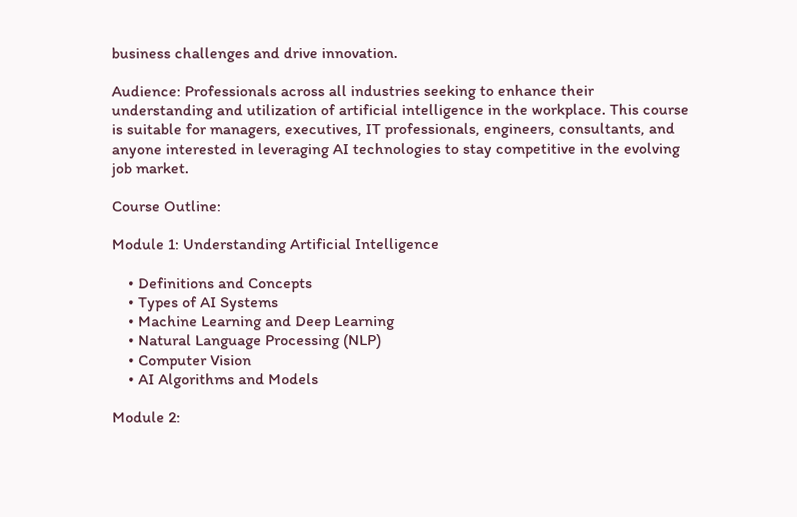business challenges and drive innovation.

Audience: Professionals across all industries seeking to enhance their understanding and utilization of artificial intelligence in the workplace. This course is suitable for managers, executives, IT professionals, engineers, consultants, and anyone interested in leveraging AI technologies to stay competitive in the evolving job market.

Course Outline:

Module 1: Understanding Artificial Intelligence

    • Definitions and Concepts
    • Types of AI Systems
    • Machine Learning and Deep Learning
    • Natural Language Processing (NLP)
    • Computer Vision
    • AI Algorithms and Models

Module 2: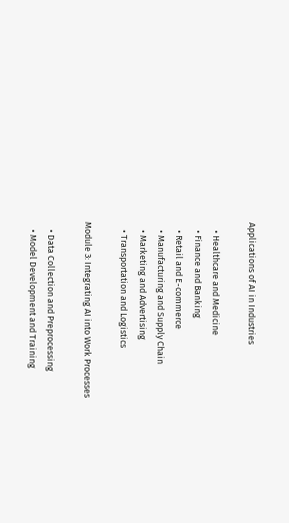Applications of AI in Industries

    • Healthcare and Medicine
    • Finance and Banking
    • Retail and E-commerce
    • Manufacturing and Supply Chain
    • Marketing and Advertising
    • Transportation and Logistics

Module 3: Integrating AI into Work Processes

    • Data Collection and Preprocessing
    • Model Development and Training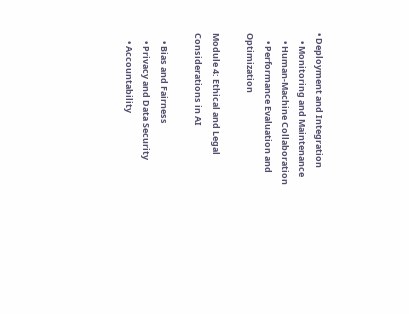• Deployment and Integration
    • Monitoring and Maintenance
    • Human-Machine Collaboration
    • Performance Evaluation and Optimization

Module 4: Ethical and Legal Considerations in AI

    • Bias and Fairness
    • Privacy and Data Security
    • Accountability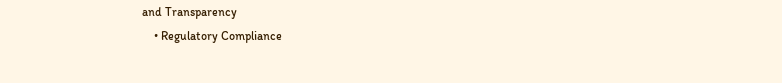and Transparency
    • Regulatory Compliance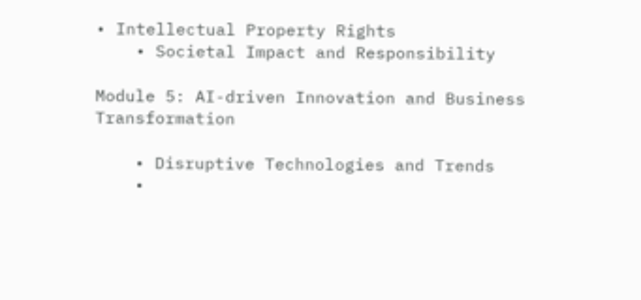• Intellectual Property Rights
    • Societal Impact and Responsibility

Module 5: AI-driven Innovation and Business Transformation

    • Disruptive Technologies and Trends
    •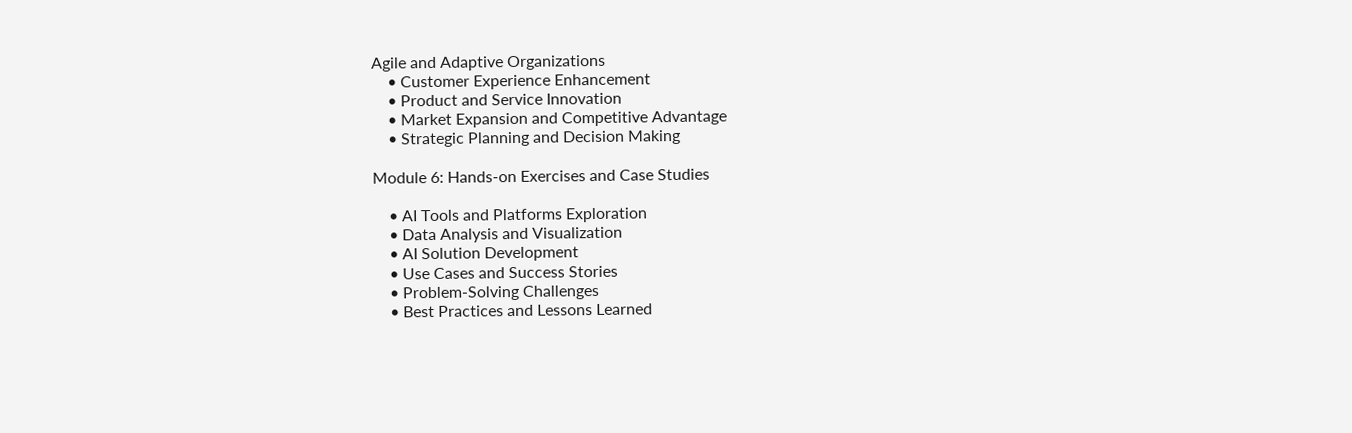Agile and Adaptive Organizations
    • Customer Experience Enhancement
    • Product and Service Innovation
    • Market Expansion and Competitive Advantage
    • Strategic Planning and Decision Making

Module 6: Hands-on Exercises and Case Studies

    • AI Tools and Platforms Exploration
    • Data Analysis and Visualization
    • AI Solution Development
    • Use Cases and Success Stories
    • Problem-Solving Challenges
    • Best Practices and Lessons Learned